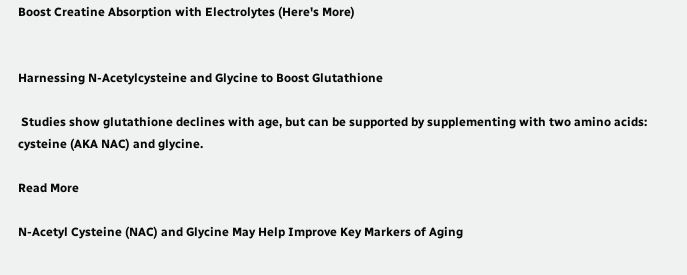Boost Creatine Absorption with Electrolytes (Here's More)


Harnessing N-Acetylcysteine and Glycine to Boost Glutathione

 Studies show glutathione declines with age, but can be supported by supplementing with two amino acids: cysteine (AKA NAC) and glycine.

Read More

N-Acetyl Cysteine (NAC) and Glycine May Help Improve Key Markers of Aging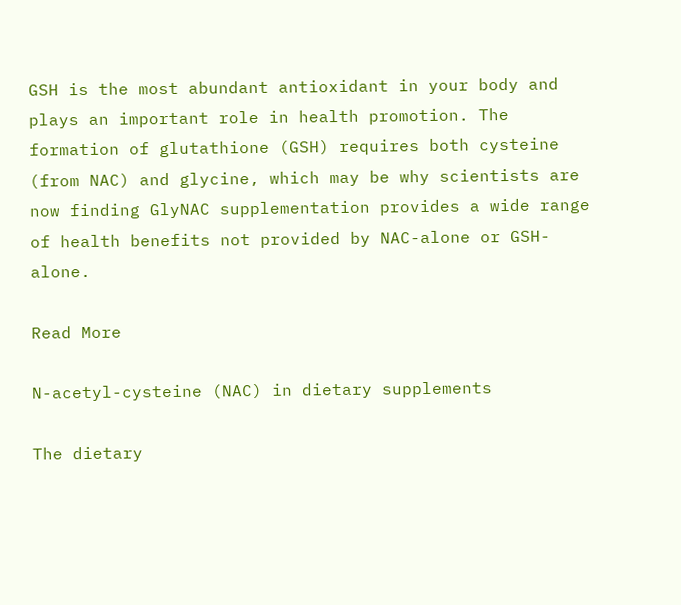GSH is the most abundant antioxidant in your body and plays an important role in health promotion. The formation of glutathione (GSH) requires both cysteine (from NAC) and glycine, which may be why scientists are now finding GlyNAC supplementation provides a wide range of health benefits not provided by NAC-alone or GSH-alone.

Read More

N-acetyl-cysteine (NAC) in dietary supplements

The dietary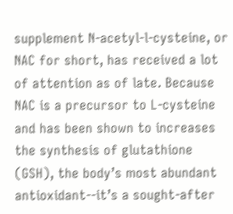supplement N-acetyl-l-cysteine, or NAC for short, has received a lot of attention as of late. Because NAC is a precursor to L-cysteine and has been shown to increases the synthesis of glutathione (GSH), the body’s most abundant antioxidant--it’s a sought-after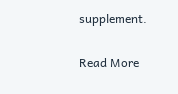supplement.

Read More